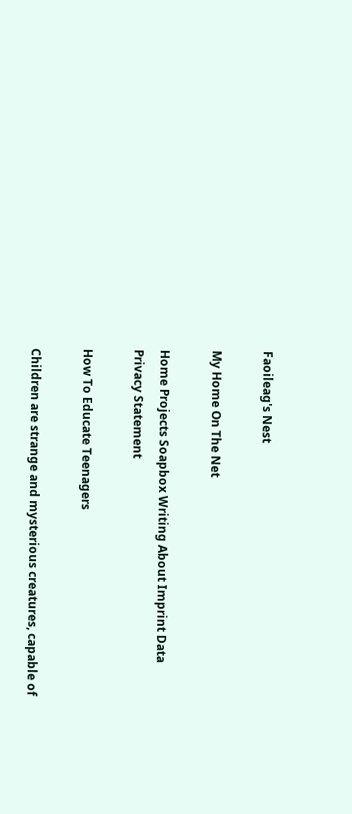Faoileag's Nest

My Home On The Net

Home Projects Soapbox Writing About Imprint Data Privacy Statement

How To Educate Teenagers

Children are strange and mysterious creatures, capable of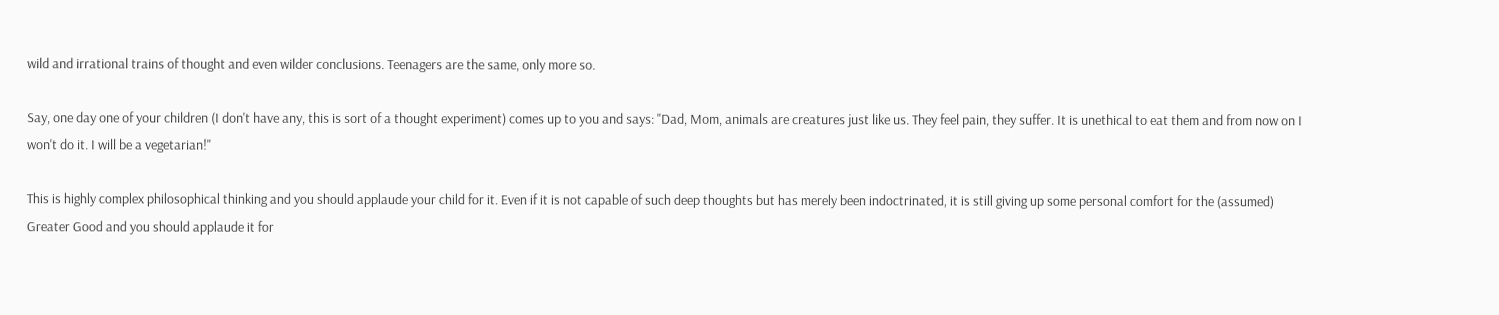wild and irrational trains of thought and even wilder conclusions. Teenagers are the same, only more so.

Say, one day one of your children (I don't have any, this is sort of a thought experiment) comes up to you and says: "Dad, Mom, animals are creatures just like us. They feel pain, they suffer. It is unethical to eat them and from now on I won't do it. I will be a vegetarian!"

This is highly complex philosophical thinking and you should applaude your child for it. Even if it is not capable of such deep thoughts but has merely been indoctrinated, it is still giving up some personal comfort for the (assumed) Greater Good and you should applaude it for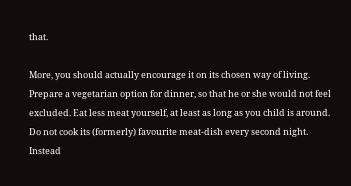that.

More, you should actually encourage it on its chosen way of living. Prepare a vegetarian option for dinner, so that he or she would not feel excluded. Eat less meat yourself, at least as long as you child is around. Do not cook its (formerly) favourite meat-dish every second night. Instead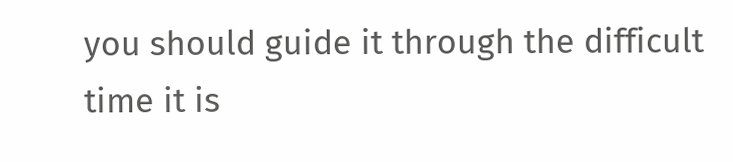you should guide it through the difficult time it is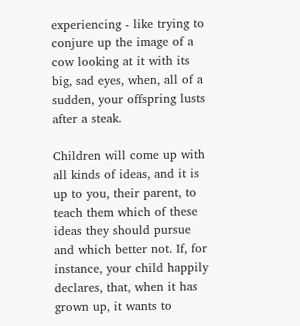experiencing - like trying to conjure up the image of a cow looking at it with its big, sad eyes, when, all of a sudden, your offspring lusts after a steak.

Children will come up with all kinds of ideas, and it is up to you, their parent, to teach them which of these ideas they should pursue and which better not. If, for instance, your child happily declares, that, when it has grown up, it wants to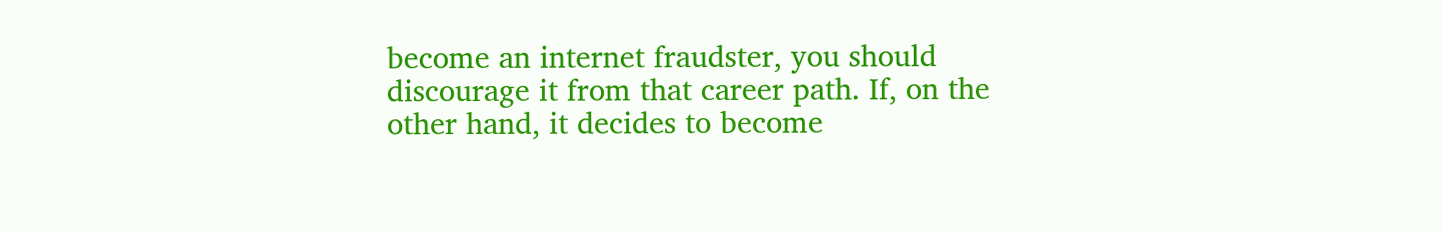become an internet fraudster, you should discourage it from that career path. If, on the other hand, it decides to become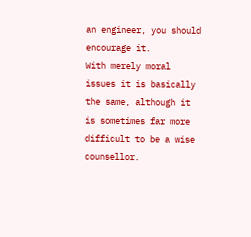an engineer, you should encourage it.
With merely moral issues it is basically the same, although it is sometimes far more difficult to be a wise counsellor.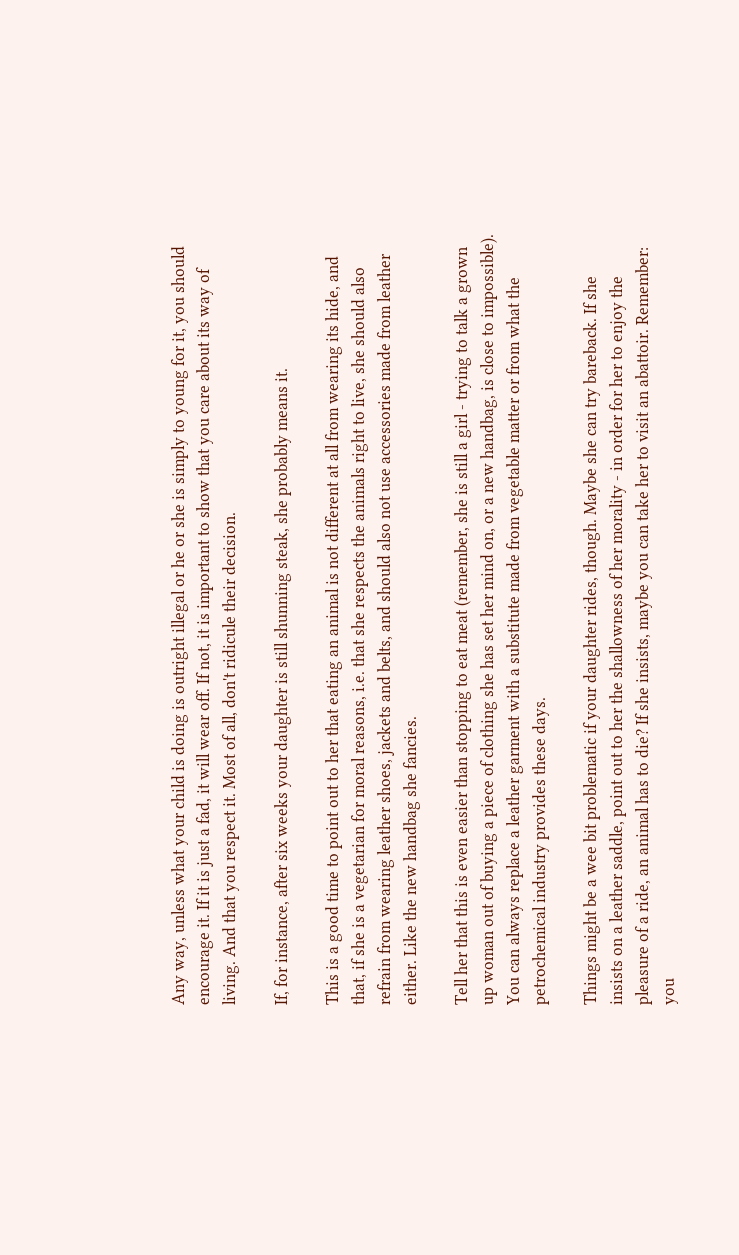Any way, unless what your child is doing is outright illegal or he or she is simply to young for it, you should encourage it. If it is just a fad, it will wear off. If not, it is important to show that you care about its way of living. And that you respect it. Most of all, don't ridicule their decision.

If, for instance, after six weeks your daughter is still shunning steak, she probably means it.

This is a good time to point out to her that eating an animal is not different at all from wearing its hide, and that, if she is a vegetarian for moral reasons, i.e. that she respects the animals right to live, she should also refrain from wearing leather shoes, jackets and belts, and should also not use accessories made from leather either. Like the new handbag she fancies.

Tell her that this is even easier than stopping to eat meat (remember, she is still a girl - trying to talk a grown up woman out of buying a piece of clothing she has set her mind on, or a new handbag, is close to impossible).
You can always replace a leather garment with a substitute made from vegetable matter or from what the petrochemical industry provides these days.

Things might be a wee bit problematic if your daughter rides, though. Maybe she can try bareback. If she insists on a leather saddle, point out to her the shallowness of her morality - in order for her to enjoy the pleasure of a ride, an animal has to die? If she insists, maybe you can take her to visit an abattoir. Remember: you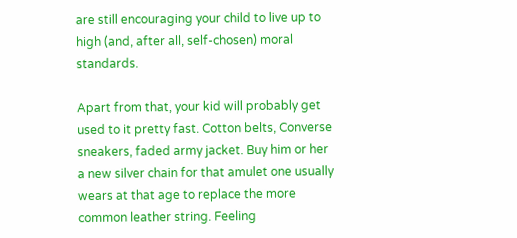are still encouraging your child to live up to high (and, after all, self-chosen) moral standards.

Apart from that, your kid will probably get used to it pretty fast. Cotton belts, Converse sneakers, faded army jacket. Buy him or her a new silver chain for that amulet one usually wears at that age to replace the more common leather string. Feeling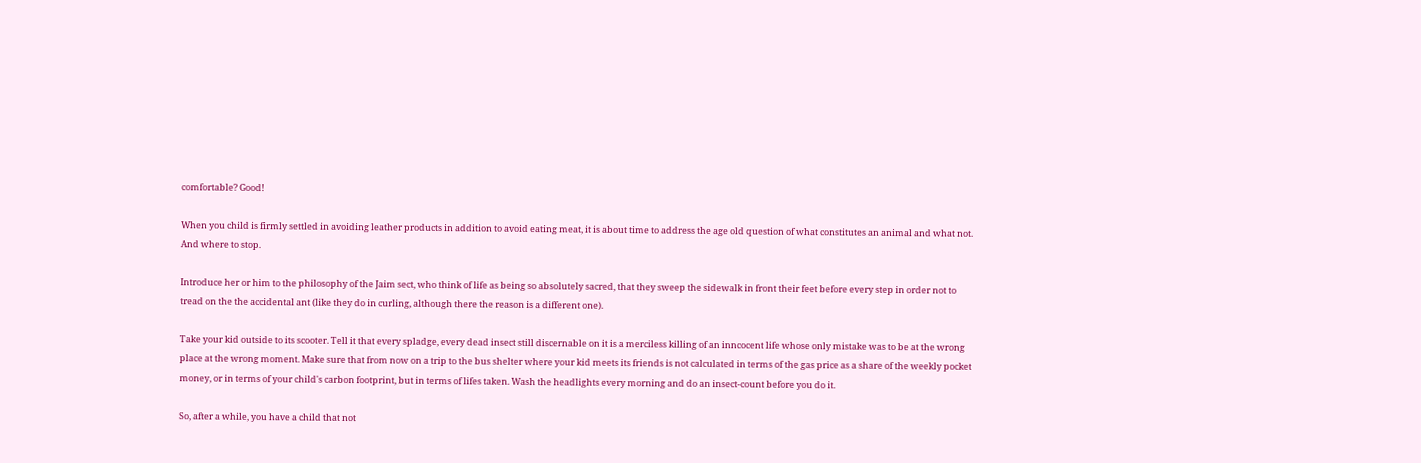comfortable? Good!

When you child is firmly settled in avoiding leather products in addition to avoid eating meat, it is about time to address the age old question of what constitutes an animal and what not. And where to stop.

Introduce her or him to the philosophy of the Jaim sect, who think of life as being so absolutely sacred, that they sweep the sidewalk in front their feet before every step in order not to tread on the the accidental ant (like they do in curling, although there the reason is a different one).

Take your kid outside to its scooter. Tell it that every spladge, every dead insect still discernable on it is a merciless killing of an inncocent life whose only mistake was to be at the wrong place at the wrong moment. Make sure that from now on a trip to the bus shelter where your kid meets its friends is not calculated in terms of the gas price as a share of the weekly pocket money, or in terms of your child's carbon footprint, but in terms of lifes taken. Wash the headlights every morning and do an insect-count before you do it.

So, after a while, you have a child that not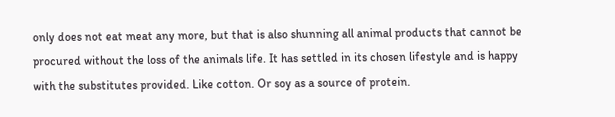only does not eat meat any more, but that is also shunning all animal products that cannot be procured without the loss of the animals life. It has settled in its chosen lifestyle and is happy with the substitutes provided. Like cotton. Or soy as a source of protein.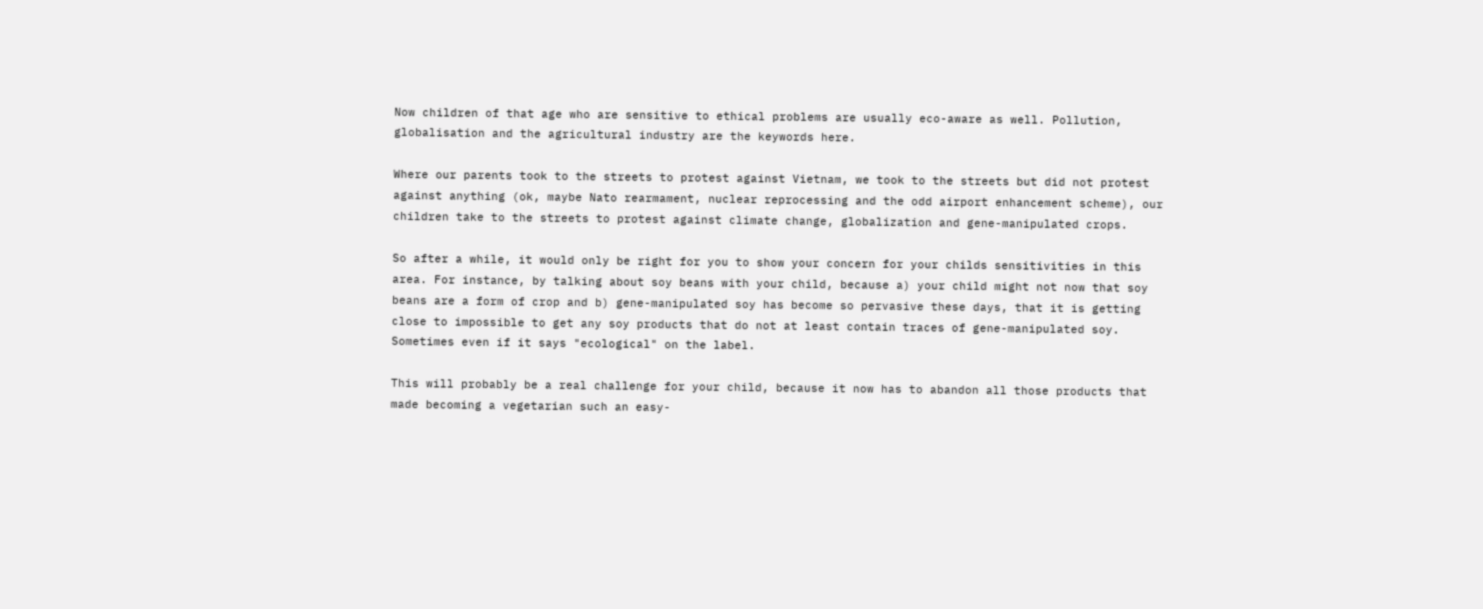Now children of that age who are sensitive to ethical problems are usually eco-aware as well. Pollution, globalisation and the agricultural industry are the keywords here.

Where our parents took to the streets to protest against Vietnam, we took to the streets but did not protest against anything (ok, maybe Nato rearmament, nuclear reprocessing and the odd airport enhancement scheme), our children take to the streets to protest against climate change, globalization and gene-manipulated crops.

So after a while, it would only be right for you to show your concern for your childs sensitivities in this area. For instance, by talking about soy beans with your child, because a) your child might not now that soy beans are a form of crop and b) gene-manipulated soy has become so pervasive these days, that it is getting close to impossible to get any soy products that do not at least contain traces of gene-manipulated soy. Sometimes even if it says "ecological" on the label.

This will probably be a real challenge for your child, because it now has to abandon all those products that made becoming a vegetarian such an easy-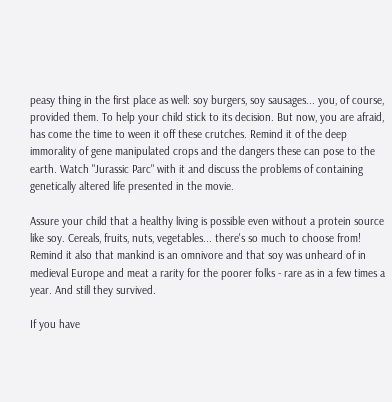peasy thing in the first place as well: soy burgers, soy sausages... you, of course, provided them. To help your child stick to its decision. But now, you are afraid, has come the time to ween it off these crutches. Remind it of the deep immorality of gene manipulated crops and the dangers these can pose to the earth. Watch "Jurassic Parc" with it and discuss the problems of containing genetically altered life presented in the movie.

Assure your child that a healthy living is possible even without a protein source like soy. Cereals, fruits, nuts, vegetables... there's so much to choose from! Remind it also that mankind is an omnivore and that soy was unheard of in medieval Europe and meat a rarity for the poorer folks - rare as in a few times a year. And still they survived.

If you have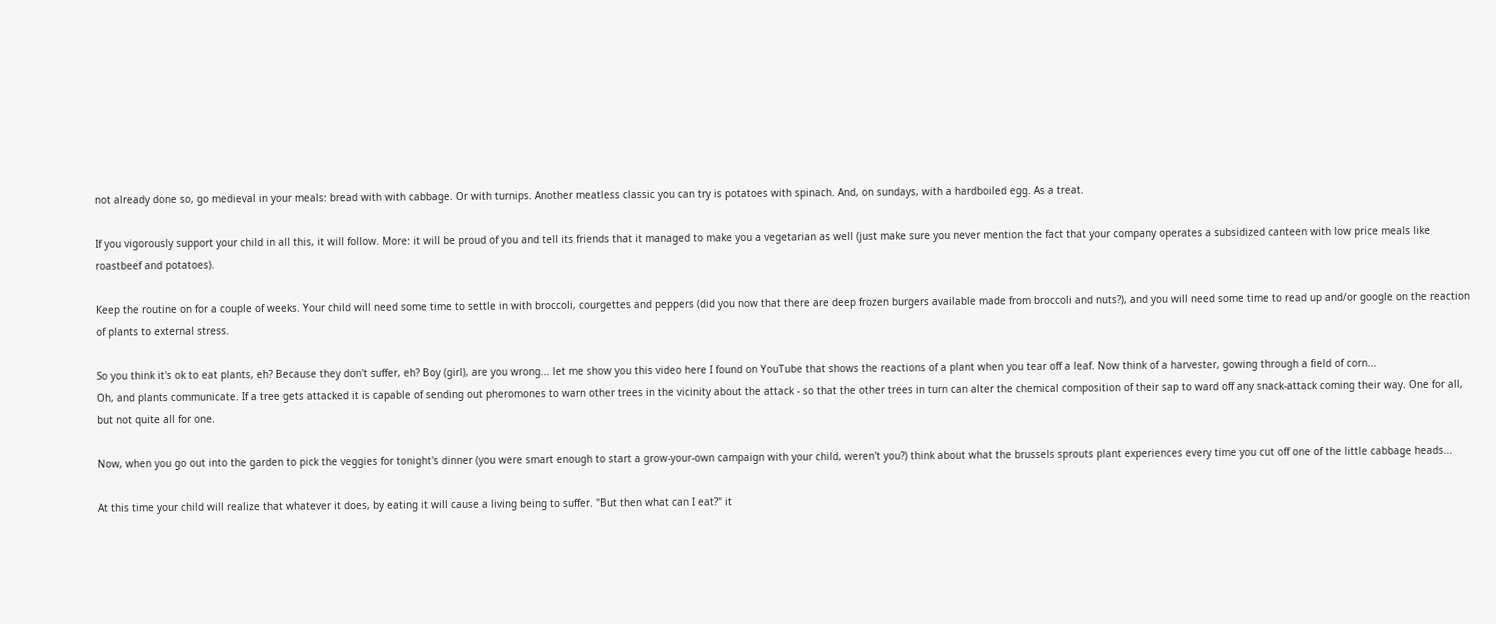not already done so, go medieval in your meals: bread with with cabbage. Or with turnips. Another meatless classic you can try is potatoes with spinach. And, on sundays, with a hardboiled egg. As a treat.

If you vigorously support your child in all this, it will follow. More: it will be proud of you and tell its friends that it managed to make you a vegetarian as well (just make sure you never mention the fact that your company operates a subsidized canteen with low price meals like roastbeef and potatoes).

Keep the routine on for a couple of weeks. Your child will need some time to settle in with broccoli, courgettes and peppers (did you now that there are deep frozen burgers available made from broccoli and nuts?), and you will need some time to read up and/or google on the reaction of plants to external stress.

So you think it's ok to eat plants, eh? Because they don't suffer, eh? Boy (girl), are you wrong... let me show you this video here I found on YouTube that shows the reactions of a plant when you tear off a leaf. Now think of a harvester, gowing through a field of corn...
Oh, and plants communicate. If a tree gets attacked it is capable of sending out pheromones to warn other trees in the vicinity about the attack - so that the other trees in turn can alter the chemical composition of their sap to ward off any snack-attack coming their way. One for all, but not quite all for one.

Now, when you go out into the garden to pick the veggies for tonight's dinner (you were smart enough to start a grow-your-own campaign with your child, weren't you?) think about what the brussels sprouts plant experiences every time you cut off one of the little cabbage heads...

At this time your child will realize that whatever it does, by eating it will cause a living being to suffer. "But then what can I eat?" it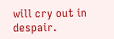will cry out in despair.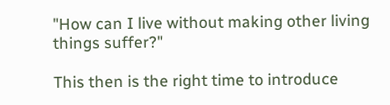"How can I live without making other living things suffer?"

This then is the right time to introduce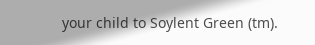your child to Soylent Green (tm).